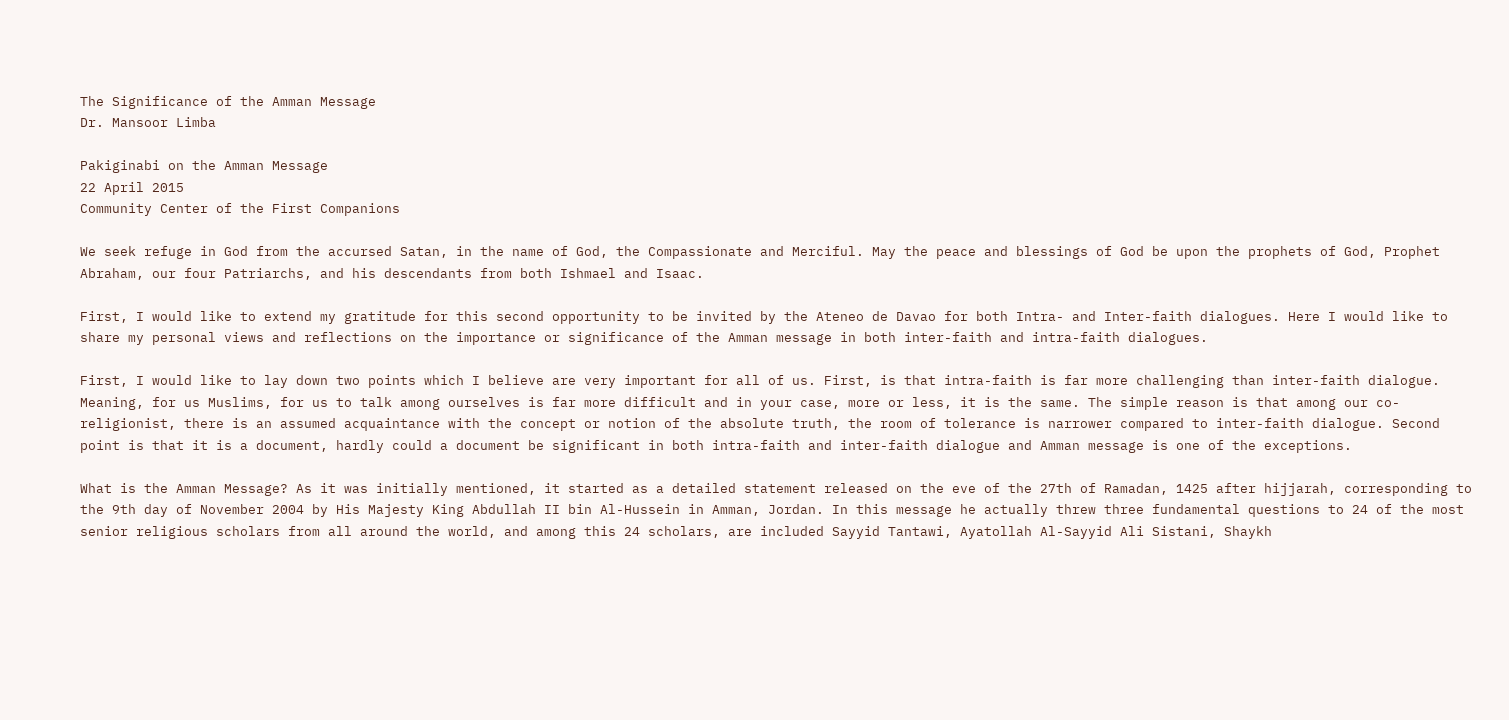The Significance of the Amman Message
Dr. Mansoor Limba

Pakiginabi on the Amman Message
22 April 2015
Community Center of the First Companions

We seek refuge in God from the accursed Satan, in the name of God, the Compassionate and Merciful. May the peace and blessings of God be upon the prophets of God, Prophet Abraham, our four Patriarchs, and his descendants from both Ishmael and Isaac.

First, I would like to extend my gratitude for this second opportunity to be invited by the Ateneo de Davao for both Intra- and Inter-faith dialogues. Here I would like to share my personal views and reflections on the importance or significance of the Amman message in both inter-faith and intra-faith dialogues.

First, I would like to lay down two points which I believe are very important for all of us. First, is that intra-faith is far more challenging than inter-faith dialogue. Meaning, for us Muslims, for us to talk among ourselves is far more difficult and in your case, more or less, it is the same. The simple reason is that among our co-religionist, there is an assumed acquaintance with the concept or notion of the absolute truth, the room of tolerance is narrower compared to inter-faith dialogue. Second point is that it is a document, hardly could a document be significant in both intra-faith and inter-faith dialogue and Amman message is one of the exceptions.

What is the Amman Message? As it was initially mentioned, it started as a detailed statement released on the eve of the 27th of Ramadan, 1425 after hijjarah, corresponding to the 9th day of November 2004 by His Majesty King Abdullah II bin Al-Hussein in Amman, Jordan. In this message he actually threw three fundamental questions to 24 of the most senior religious scholars from all around the world, and among this 24 scholars, are included Sayyid Tantawi, Ayatollah Al-Sayyid Ali Sistani, Shaykh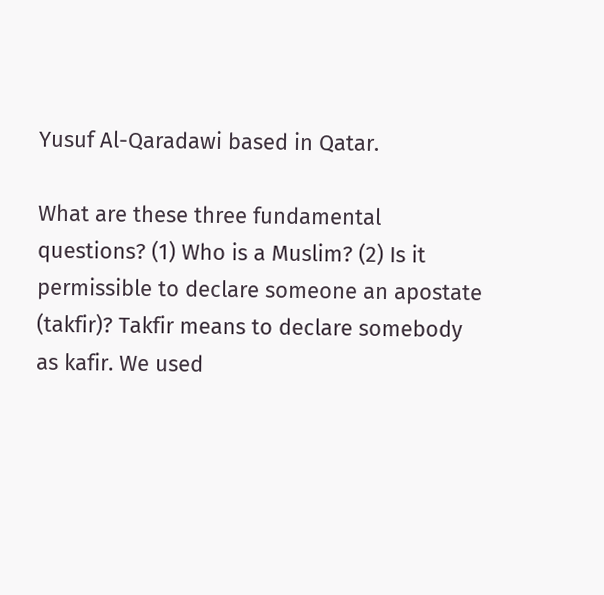Yusuf Al-Qaradawi based in Qatar.

What are these three fundamental questions? (1) Who is a Muslim? (2) Is it permissible to declare someone an apostate (takfir)? Takfir means to declare somebody as kafir. We used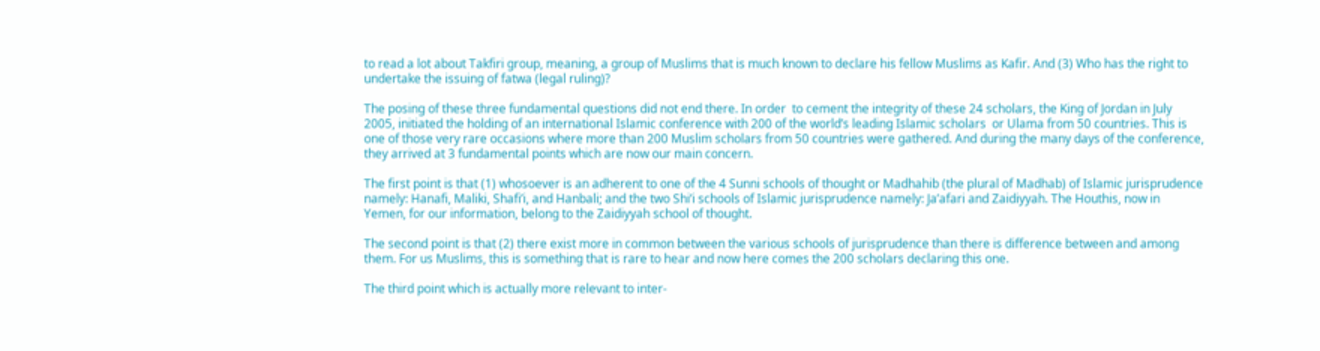to read a lot about Takfiri group, meaning, a group of Muslims that is much known to declare his fellow Muslims as Kafir. And (3) Who has the right to undertake the issuing of fatwa (legal ruling)?

The posing of these three fundamental questions did not end there. In order  to cement the integrity of these 24 scholars, the King of Jordan in July 2005, initiated the holding of an international Islamic conference with 200 of the world’s leading Islamic scholars  or Ulama from 50 countries. This is one of those very rare occasions where more than 200 Muslim scholars from 50 countries were gathered. And during the many days of the conference, they arrived at 3 fundamental points which are now our main concern.

The first point is that (1) whosoever is an adherent to one of the 4 Sunni schools of thought or Madhahib (the plural of Madhab) of Islamic jurisprudence namely: Hanafi, Maliki, Shafi’i, and Hanbali; and the two Shi’i schools of Islamic jurisprudence namely: Ja’afari and Zaidiyyah. The Houthis, now in Yemen, for our information, belong to the Zaidiyyah school of thought.

The second point is that (2) there exist more in common between the various schools of jurisprudence than there is difference between and among them. For us Muslims, this is something that is rare to hear and now here comes the 200 scholars declaring this one.

The third point which is actually more relevant to inter-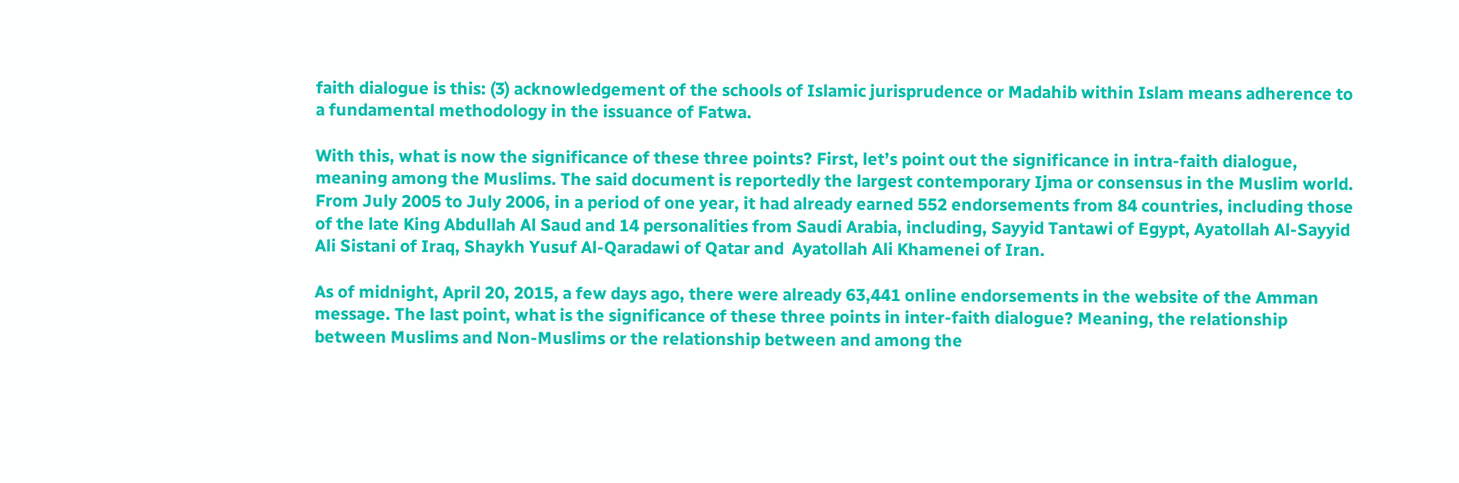faith dialogue is this: (3) acknowledgement of the schools of Islamic jurisprudence or Madahib within Islam means adherence to a fundamental methodology in the issuance of Fatwa.

With this, what is now the significance of these three points? First, let’s point out the significance in intra-faith dialogue, meaning among the Muslims. The said document is reportedly the largest contemporary Ijma or consensus in the Muslim world. From July 2005 to July 2006, in a period of one year, it had already earned 552 endorsements from 84 countries, including those of the late King Abdullah Al Saud and 14 personalities from Saudi Arabia, including, Sayyid Tantawi of Egypt, Ayatollah Al-Sayyid Ali Sistani of Iraq, Shaykh Yusuf Al-Qaradawi of Qatar and  Ayatollah Ali Khamenei of Iran.

As of midnight, April 20, 2015, a few days ago, there were already 63,441 online endorsements in the website of the Amman message. The last point, what is the significance of these three points in inter-faith dialogue? Meaning, the relationship between Muslims and Non-Muslims or the relationship between and among the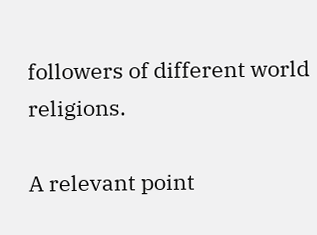followers of different world religions.

A relevant point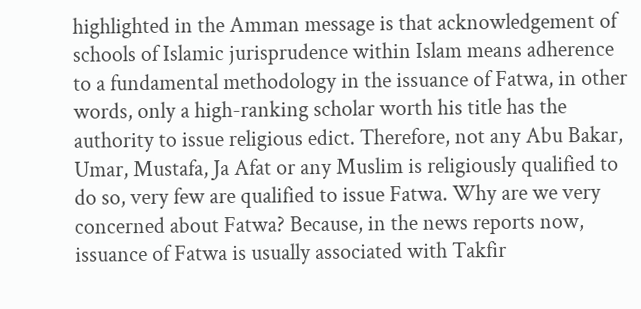highlighted in the Amman message is that acknowledgement of schools of Islamic jurisprudence within Islam means adherence to a fundamental methodology in the issuance of Fatwa, in other words, only a high-ranking scholar worth his title has the authority to issue religious edict. Therefore, not any Abu Bakar, Umar, Mustafa, Ja Afat or any Muslim is religiously qualified to do so, very few are qualified to issue Fatwa. Why are we very concerned about Fatwa? Because, in the news reports now, issuance of Fatwa is usually associated with Takfir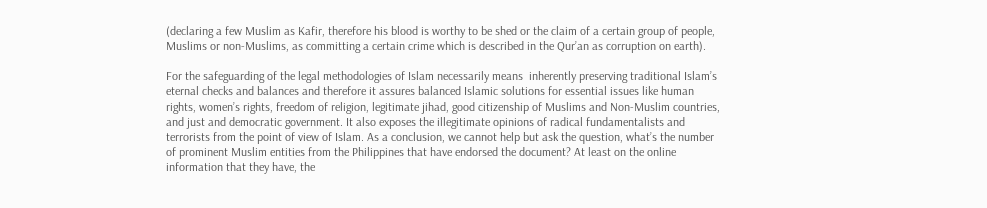(declaring a few Muslim as Kafir, therefore his blood is worthy to be shed or the claim of a certain group of people, Muslims or non-Muslims, as committing a certain crime which is described in the Qur’an as corruption on earth).

For the safeguarding of the legal methodologies of Islam necessarily means  inherently preserving traditional Islam’s eternal checks and balances and therefore it assures balanced Islamic solutions for essential issues like human rights, women’s rights, freedom of religion, legitimate jihad, good citizenship of Muslims and Non-Muslim countries, and just and democratic government. It also exposes the illegitimate opinions of radical fundamentalists and terrorists from the point of view of Islam. As a conclusion, we cannot help but ask the question, what’s the number of prominent Muslim entities from the Philippines that have endorsed the document? At least on the online information that they have, the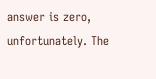answer is zero, unfortunately. The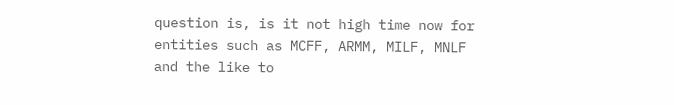question is, is it not high time now for entities such as MCFF, ARMM, MILF, MNLF and the like to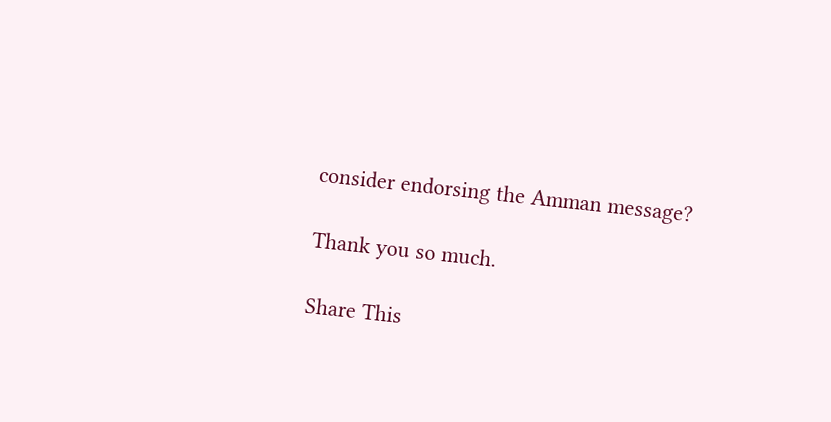consider endorsing the Amman message?

Thank you so much.

Share This